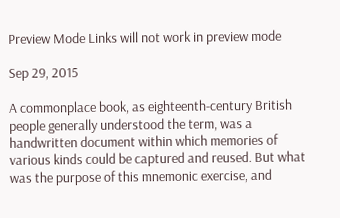Preview Mode Links will not work in preview mode

Sep 29, 2015

A commonplace book, as eighteenth-century British people generally understood the term, was a handwritten document within which memories of various kinds could be captured and reused. But what was the purpose of this mnemonic exercise, and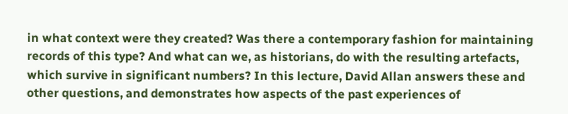in what context were they created? Was there a contemporary fashion for maintaining records of this type? And what can we, as historians, do with the resulting artefacts, which survive in significant numbers? In this lecture, David Allan answers these and other questions, and demonstrates how aspects of the past experiences of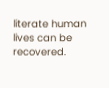literate human lives can be recovered.